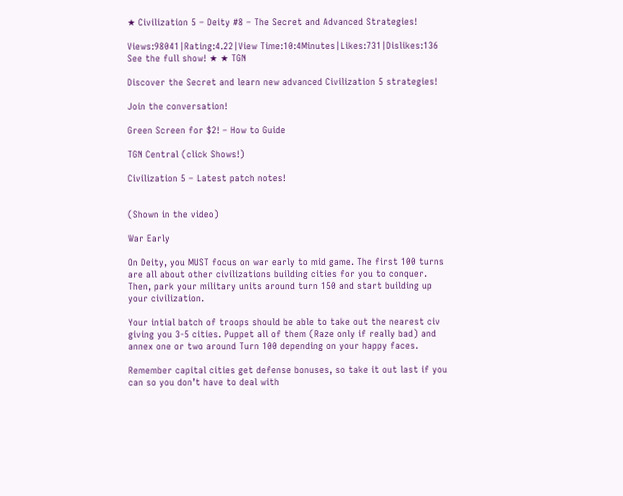★ Civilization 5 – Deity #8 – The Secret and Advanced Strategies!

Views:98041|Rating:4.22|View Time:10:4Minutes|Likes:731|Dislikes:136
See the full show! ★ ★ TGN

Discover the Secret and learn new advanced Civilization 5 strategies!

Join the conversation!

Green Screen for $2! – How to Guide

TGN Central (click Shows!)

Civilization 5 – Latest patch notes!


(Shown in the video)

War Early

On Deity, you MUST focus on war early to mid game. The first 100 turns are all about other civilizations building cities for you to conquer. Then, park your military units around turn 150 and start building up your civilization.

Your intial batch of troops should be able to take out the nearest civ giving you 3-5 cities. Puppet all of them (Raze only if really bad) and annex one or two around Turn 100 depending on your happy faces.

Remember capital cities get defense bonuses, so take it out last if you can so you don’t have to deal with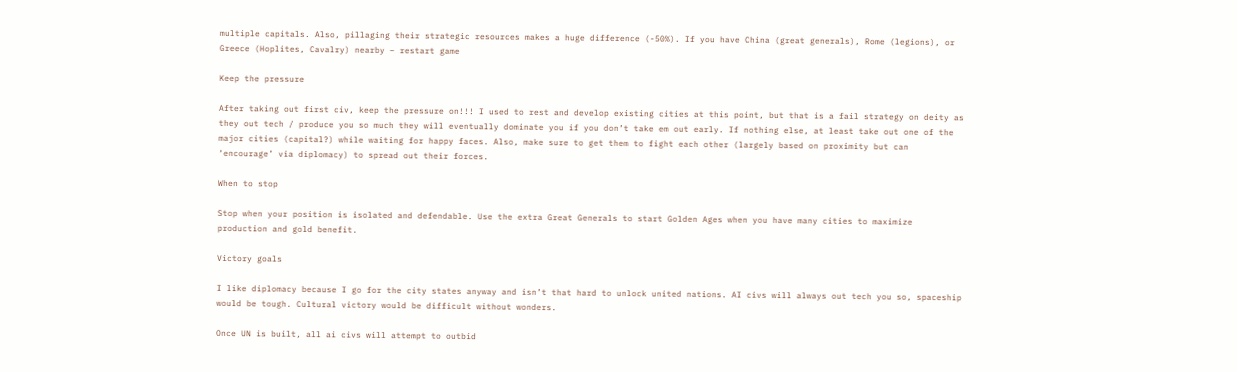multiple capitals. Also, pillaging their strategic resources makes a huge difference (-50%). If you have China (great generals), Rome (legions), or Greece (Hoplites, Cavalry) nearby – restart game

Keep the pressure

After taking out first civ, keep the pressure on!!! I used to rest and develop existing cities at this point, but that is a fail strategy on deity as they out tech / produce you so much they will eventually dominate you if you don’t take em out early. If nothing else, at least take out one of the major cities (capital?) while waiting for happy faces. Also, make sure to get them to fight each other (largely based on proximity but can ‘encourage’ via diplomacy) to spread out their forces.

When to stop

Stop when your position is isolated and defendable. Use the extra Great Generals to start Golden Ages when you have many cities to maximize production and gold benefit.

Victory goals

I like diplomacy because I go for the city states anyway and isn’t that hard to unlock united nations. AI civs will always out tech you so, spaceship would be tough. Cultural victory would be difficult without wonders.

Once UN is built, all ai civs will attempt to outbid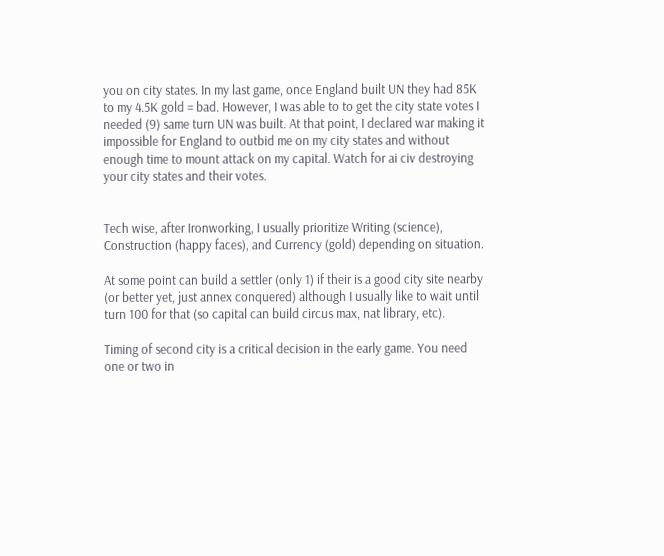you on city states. In my last game, once England built UN they had 85K to my 4.5K gold = bad. However, I was able to to get the city state votes I needed (9) same turn UN was built. At that point, I declared war making it impossible for England to outbid me on my city states and without enough time to mount attack on my capital. Watch for ai civ destroying your city states and their votes.


Tech wise, after Ironworking, I usually prioritize Writing (science), Construction (happy faces), and Currency (gold) depending on situation.

At some point can build a settler (only 1) if their is a good city site nearby (or better yet, just annex conquered) although I usually like to wait until turn 100 for that (so capital can build circus max, nat library, etc).

Timing of second city is a critical decision in the early game. You need one or two in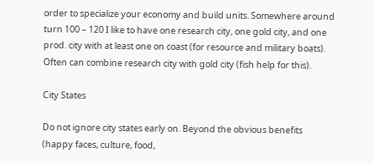order to specialize your economy and build units. Somewhere around turn 100 – 120 I like to have one research city, one gold city, and one prod. city with at least one on coast (for resource and military boats). Often can combine research city with gold city (fish help for this).

City States

Do not ignore city states early on. Beyond the obvious benefits (happy faces, culture, food,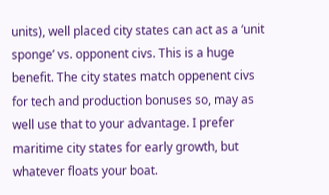units), well placed city states can act as a ‘unit sponge’ vs. opponent civs. This is a huge benefit. The city states match oppenent civs for tech and production bonuses so, may as well use that to your advantage. I prefer maritime city states for early growth, but whatever floats your boat.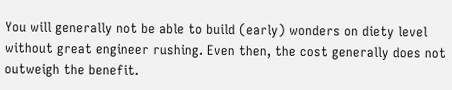You will generally not be able to build (early) wonders on diety level without great engineer rushing. Even then, the cost generally does not outweigh the benefit.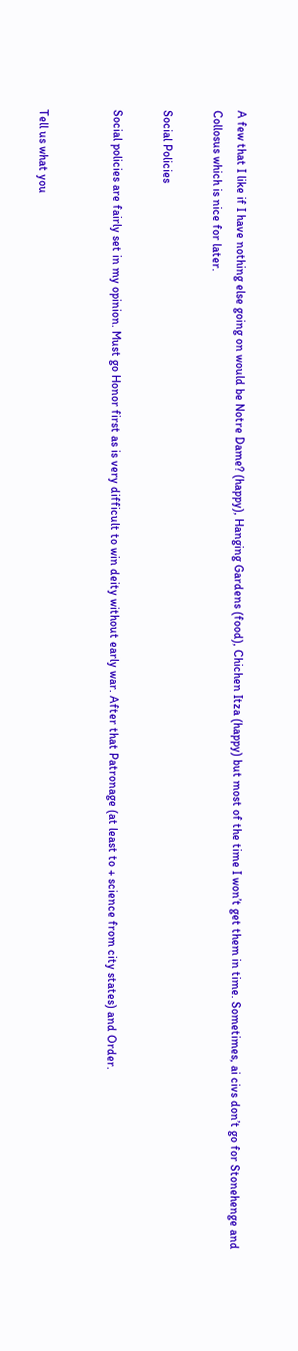A few that I like if I have nothing else going on would be Notre Dame? (happy), Hanging Gardens (food), Chichen Itza (happy) but most of the time I won’t get them in time. Sometimes, ai civs don’t go for Stonehenge and Collosus which is nice for later.

Social Policies

Social policies are fairly set in my opinion. Must go Honor first as is very difficult to win deity without early war. After that Patronage (at least to + science from city states) and Order.


Tell us what you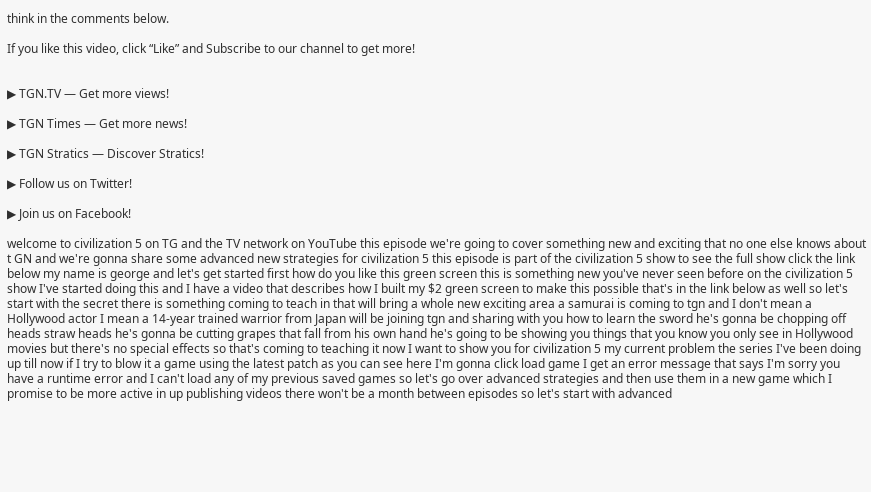think in the comments below.

If you like this video, click “Like” and Subscribe to our channel to get more!


▶ TGN.TV — Get more views!

▶ TGN Times — Get more news!

▶ TGN Stratics — Discover Stratics!

▶ Follow us on Twitter!

▶ Join us on Facebook!

welcome to civilization 5 on TG and the TV network on YouTube this episode we're going to cover something new and exciting that no one else knows about t GN and we're gonna share some advanced new strategies for civilization 5 this episode is part of the civilization 5 show to see the full show click the link below my name is george and let's get started first how do you like this green screen this is something new you've never seen before on the civilization 5 show I've started doing this and I have a video that describes how I built my $2 green screen to make this possible that's in the link below as well so let's start with the secret there is something coming to teach in that will bring a whole new exciting area a samurai is coming to tgn and I don't mean a Hollywood actor I mean a 14-year trained warrior from Japan will be joining tgn and sharing with you how to learn the sword he's gonna be chopping off heads straw heads he's gonna be cutting grapes that fall from his own hand he's going to be showing you things that you know you only see in Hollywood movies but there's no special effects so that's coming to teaching it now I want to show you for civilization 5 my current problem the series I've been doing up till now if I try to blow it a game using the latest patch as you can see here I'm gonna click load game I get an error message that says I'm sorry you have a runtime error and I can't load any of my previous saved games so let's go over advanced strategies and then use them in a new game which I promise to be more active in up publishing videos there won't be a month between episodes so let's start with advanced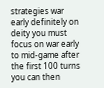strategies war early definitely on deity you must focus on war early to mid-game after the first 100 turns you can then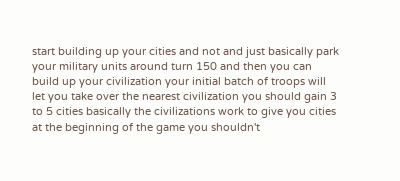start building up your cities and not and just basically park your military units around turn 150 and then you can build up your civilization your initial batch of troops will let you take over the nearest civilization you should gain 3 to 5 cities basically the civilizations work to give you cities at the beginning of the game you shouldn't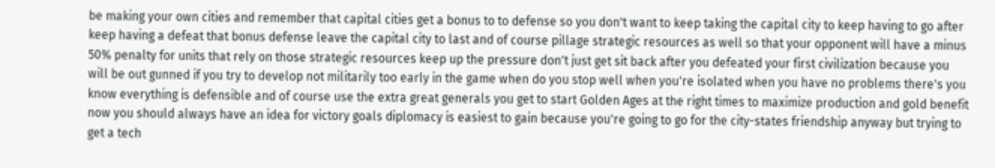be making your own cities and remember that capital cities get a bonus to to defense so you don't want to keep taking the capital city to keep having to go after keep having a defeat that bonus defense leave the capital city to last and of course pillage strategic resources as well so that your opponent will have a minus 50% penalty for units that rely on those strategic resources keep up the pressure don't just get sit back after you defeated your first civilization because you will be out gunned if you try to develop not militarily too early in the game when do you stop well when you're isolated when you have no problems there's you know everything is defensible and of course use the extra great generals you get to start Golden Ages at the right times to maximize production and gold benefit now you should always have an idea for victory goals diplomacy is easiest to gain because you're going to go for the city-states friendship anyway but trying to get a tech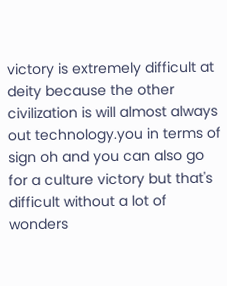victory is extremely difficult at deity because the other civilization is will almost always out technology.you in terms of sign oh and you can also go for a culture victory but that's difficult without a lot of wonders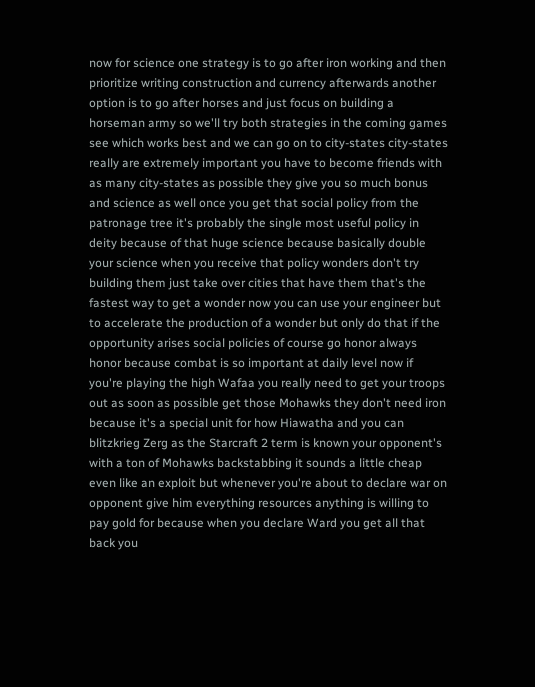now for science one strategy is to go after iron working and then prioritize writing construction and currency afterwards another option is to go after horses and just focus on building a horseman army so we'll try both strategies in the coming games see which works best and we can go on to city-states city-states really are extremely important you have to become friends with as many city-states as possible they give you so much bonus and science as well once you get that social policy from the patronage tree it's probably the single most useful policy in deity because of that huge science because basically double your science when you receive that policy wonders don't try building them just take over cities that have them that's the fastest way to get a wonder now you can use your engineer but to accelerate the production of a wonder but only do that if the opportunity arises social policies of course go honor always honor because combat is so important at daily level now if you're playing the high Wafaa you really need to get your troops out as soon as possible get those Mohawks they don't need iron because it's a special unit for how Hiawatha and you can blitzkrieg Zerg as the Starcraft 2 term is known your opponent's with a ton of Mohawks backstabbing it sounds a little cheap even like an exploit but whenever you're about to declare war on opponent give him everything resources anything is willing to pay gold for because when you declare Ward you get all that back you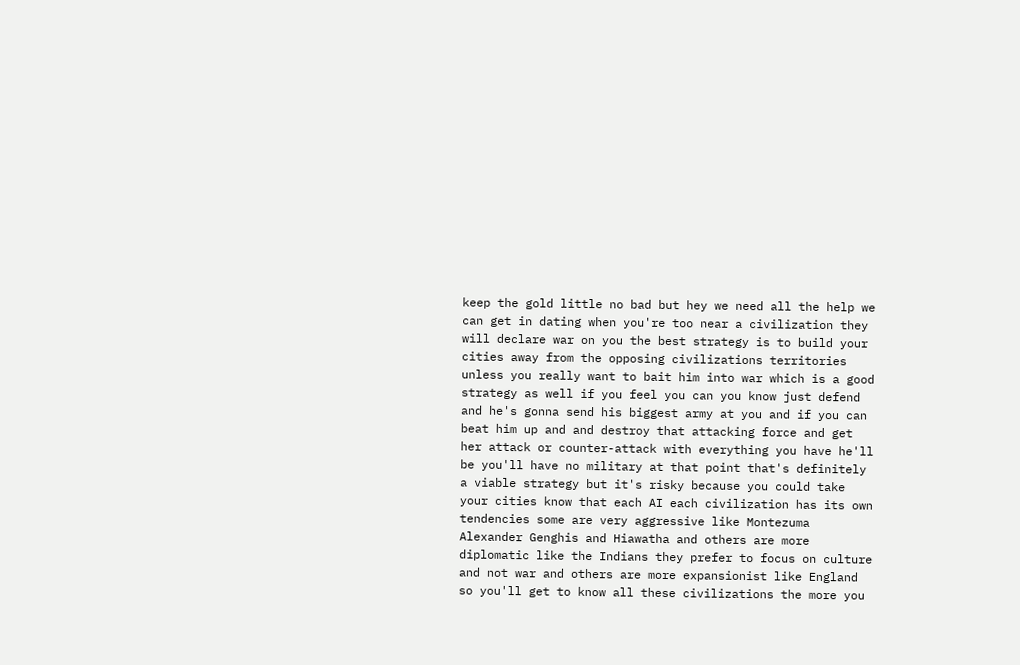keep the gold little no bad but hey we need all the help we can get in dating when you're too near a civilization they will declare war on you the best strategy is to build your cities away from the opposing civilizations territories unless you really want to bait him into war which is a good strategy as well if you feel you can you know just defend and he's gonna send his biggest army at you and if you can beat him up and and destroy that attacking force and get her attack or counter-attack with everything you have he'll be you'll have no military at that point that's definitely a viable strategy but it's risky because you could take your cities know that each AI each civilization has its own tendencies some are very aggressive like Montezuma Alexander Genghis and Hiawatha and others are more diplomatic like the Indians they prefer to focus on culture and not war and others are more expansionist like England so you'll get to know all these civilizations the more you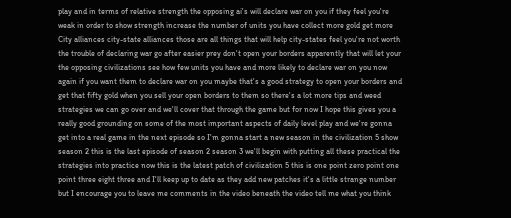play and in terms of relative strength the opposing ai's will declare war on you if they feel you're weak in order to show strength increase the number of units you have collect more gold get more City alliances city-state alliances those are all things that will help city-states feel you're not worth the trouble of declaring war go after easier prey don't open your borders apparently that will let your the opposing civilizations see how few units you have and more likely to declare war on you now again if you want them to declare war on you maybe that's a good strategy to open your borders and get that fifty gold when you sell your open borders to them so there's a lot more tips and weed strategies we can go over and we'll cover that through the game but for now I hope this gives you a really good grounding on some of the most important aspects of daily level play and we're gonna get into a real game in the next episode so I'm gonna start a new season in the civilization 5 show season 2 this is the last episode of season 2 season 3 we'll begin with putting all these practical the strategies into practice now this is the latest patch of civilization 5 this is one point zero point one point three eight three and I'll keep up to date as they add new patches it's a little strange number but I encourage you to leave me comments in the video beneath the video tell me what you think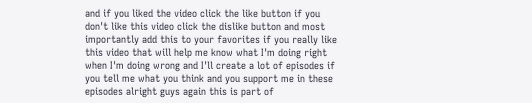and if you liked the video click the like button if you don't like this video click the dislike button and most importantly add this to your favorites if you really like this video that will help me know what I'm doing right when I'm doing wrong and I'll create a lot of episodes if you tell me what you think and you support me in these episodes alright guys again this is part of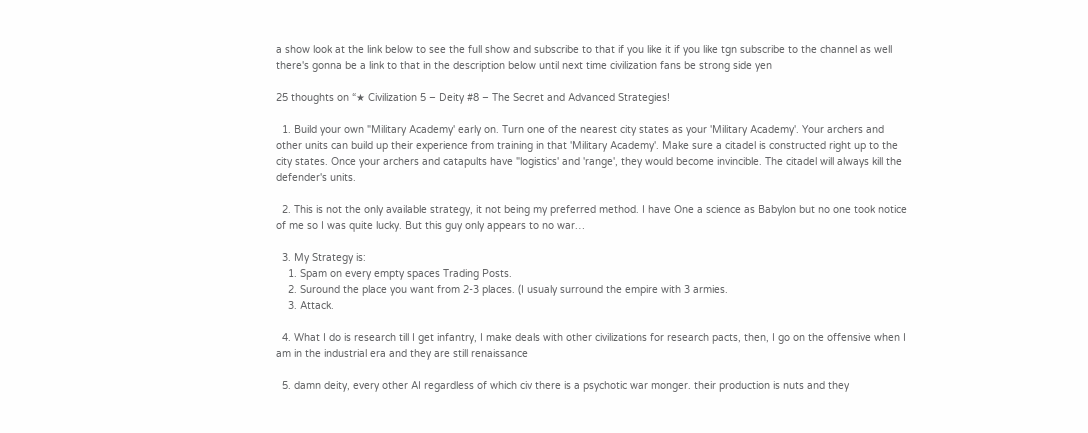a show look at the link below to see the full show and subscribe to that if you like it if you like tgn subscribe to the channel as well there's gonna be a link to that in the description below until next time civilization fans be strong side yen

25 thoughts on “★ Civilization 5 – Deity #8 – The Secret and Advanced Strategies!

  1. Build your own "Military Academy' early on. Turn one of the nearest city states as your 'Military Academy'. Your archers and other units can build up their experience from training in that 'Military Academy'. Make sure a citadel is constructed right up to the city states. Once your archers and catapults have "logistics' and 'range', they would become invincible. The citadel will always kill the defender's units.

  2. This is not the only available strategy, it not being my preferred method. I have One a science as Babylon but no one took notice of me so I was quite lucky. But this guy only appears to no war…

  3. My Strategy is:
    1. Spam on every empty spaces Trading Posts.
    2. Suround the place you want from 2-3 places. (I usualy surround the empire with 3 armies.
    3. Attack.

  4. What I do is research till I get infantry, I make deals with other civilizations for research pacts, then, I go on the offensive when I am in the industrial era and they are still renaissance

  5. damn deity, every other AI regardless of which civ there is a psychotic war monger. their production is nuts and they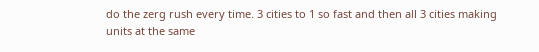do the zerg rush every time. 3 cities to 1 so fast and then all 3 cities making units at the same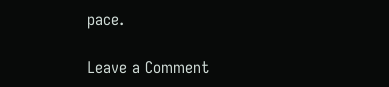pace.

Leave a Comment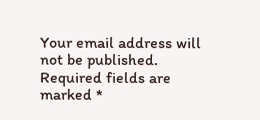Your email address will not be published. Required fields are marked *